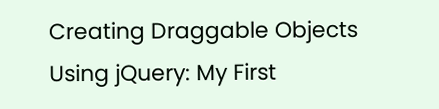Creating Draggable Objects Using jQuery: My First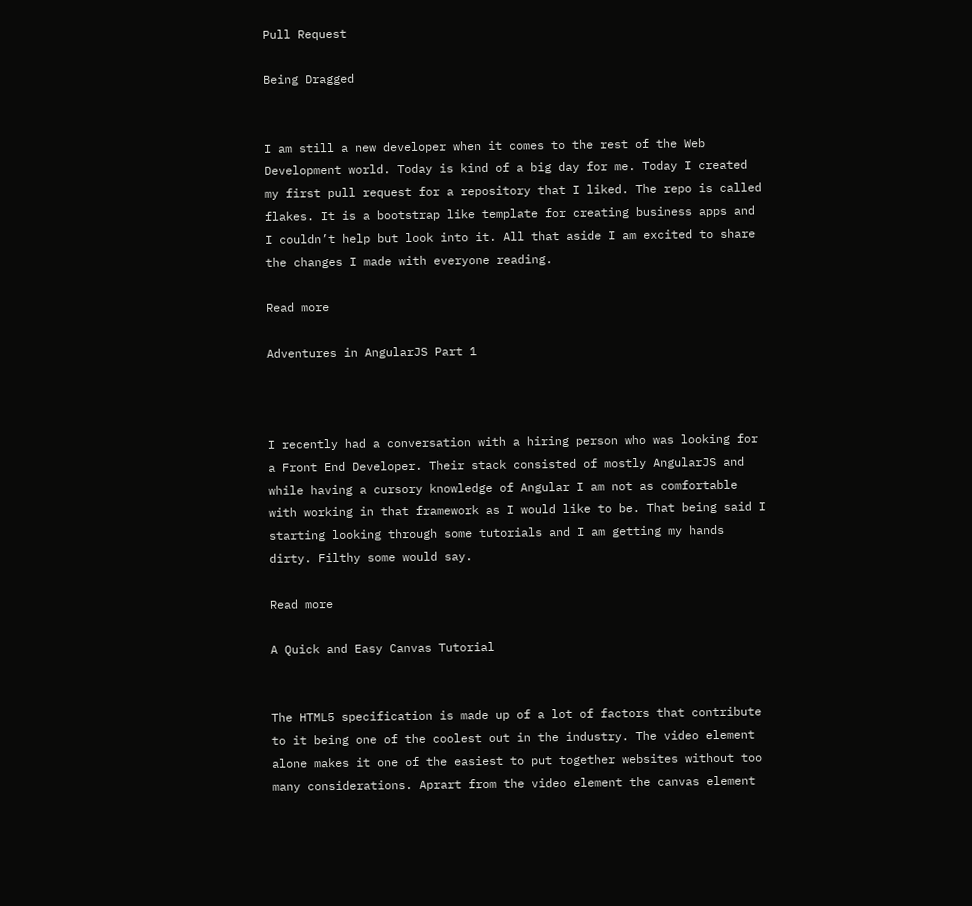Pull Request

Being Dragged


I am still a new developer when it comes to the rest of the Web Development world. Today is kind of a big day for me. Today I created my first pull request for a repository that I liked. The repo is called flakes. It is a bootstrap like template for creating business apps and I couldn’t help but look into it. All that aside I am excited to share the changes I made with everyone reading.

Read more

Adventures in AngularJS Part 1



I recently had a conversation with a hiring person who was looking for a Front End Developer. Their stack consisted of mostly AngularJS and while having a cursory knowledge of Angular I am not as comfortable with working in that framework as I would like to be. That being said I starting looking through some tutorials and I am getting my hands dirty. Filthy some would say.

Read more

A Quick and Easy Canvas Tutorial


The HTML5 specification is made up of a lot of factors that contribute to it being one of the coolest out in the industry. The video element alone makes it one of the easiest to put together websites without too many considerations. Aprart from the video element the canvas element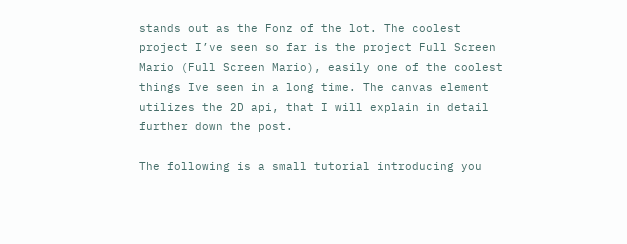stands out as the Fonz of the lot. The coolest project I’ve seen so far is the project Full Screen Mario (Full Screen Mario), easily one of the coolest things Ive seen in a long time. The canvas element utilizes the 2D api, that I will explain in detail further down the post.

The following is a small tutorial introducing you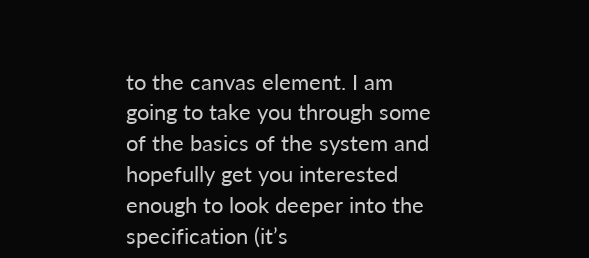to the canvas element. I am going to take you through some of the basics of the system and hopefully get you interested enough to look deeper into the specification (it’s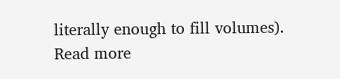literally enough to fill volumes).
Read more